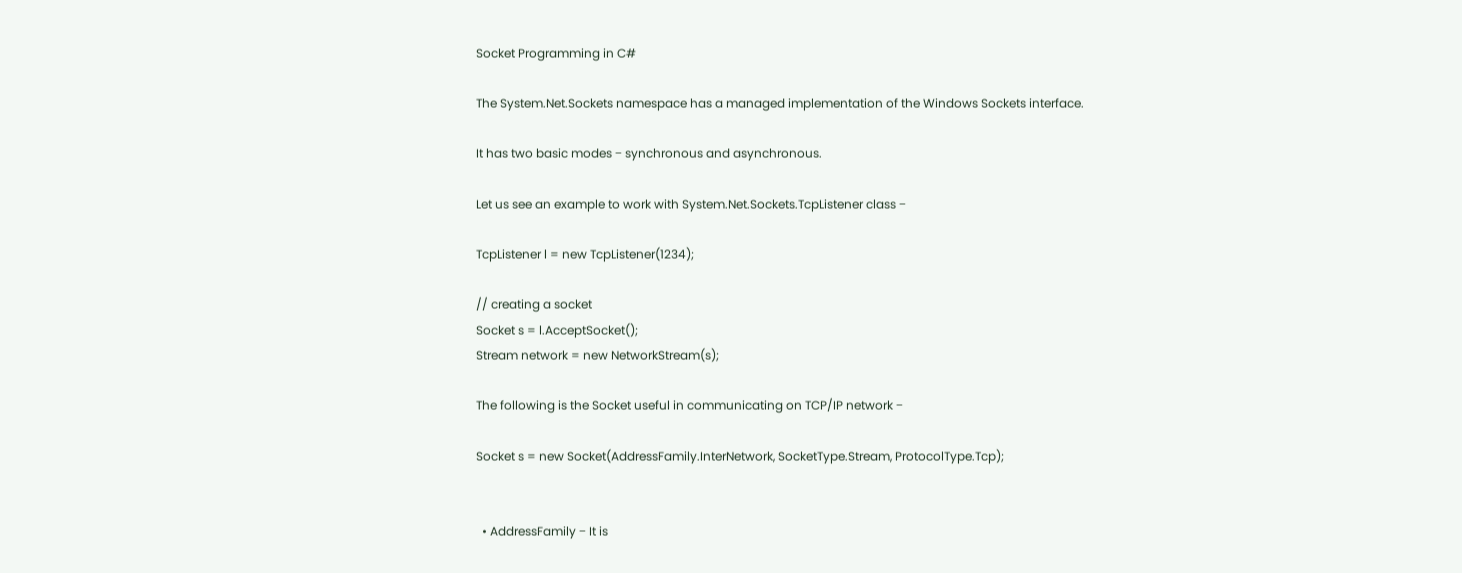Socket Programming in C#

The System.Net.Sockets namespace has a managed implementation of the Windows Sockets interface.

It has two basic modes − synchronous and asynchronous.

Let us see an example to work with System.Net.Sockets.TcpListener class −

TcpListener l = new TcpListener(1234);

// creating a socket
Socket s = l.AcceptSocket();
Stream network = new NetworkStream(s);

The following is the Socket useful in communicating on TCP/IP network −

Socket s = new Socket(AddressFamily.InterNetwork, SocketType.Stream, ProtocolType.Tcp);


  • AddressFamily − It is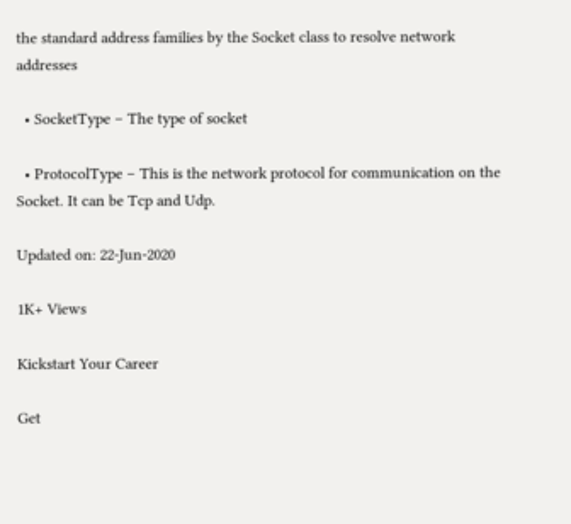the standard address families by the Socket class to resolve network addresses

  • SocketType − The type of socket

  • ProtocolType − This is the network protocol for communication on the Socket. It can be Tcp and Udp.

Updated on: 22-Jun-2020

1K+ Views

Kickstart Your Career

Get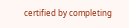certified by completing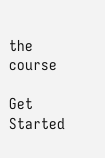the course

Get Started